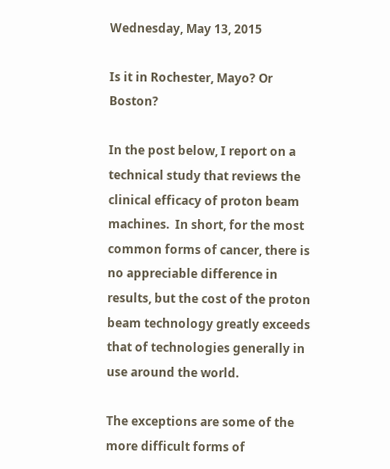Wednesday, May 13, 2015

Is it in Rochester, Mayo? Or Boston?

In the post below, I report on a technical study that reviews the clinical efficacy of proton beam machines.  In short, for the most common forms of cancer, there is no appreciable difference in results, but the cost of the proton beam technology greatly exceeds that of technologies generally in use around the world.

The exceptions are some of the more difficult forms of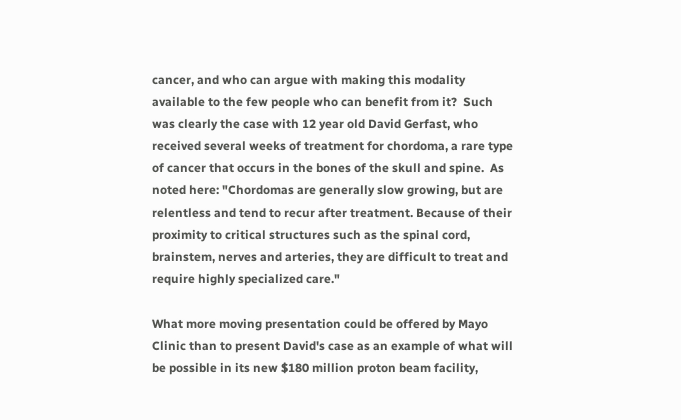cancer, and who can argue with making this modality available to the few people who can benefit from it?  Such was clearly the case with 12 year old David Gerfast, who received several weeks of treatment for chordoma, a rare type of cancer that occurs in the bones of the skull and spine.  As noted here: "Chordomas are generally slow growing, but are relentless and tend to recur after treatment. Because of their proximity to critical structures such as the spinal cord, brainstem, nerves and arteries, they are difficult to treat and require highly specialized care."

What more moving presentation could be offered by Mayo Clinic than to present David's case as an example of what will be possible in its new $180 million proton beam facility,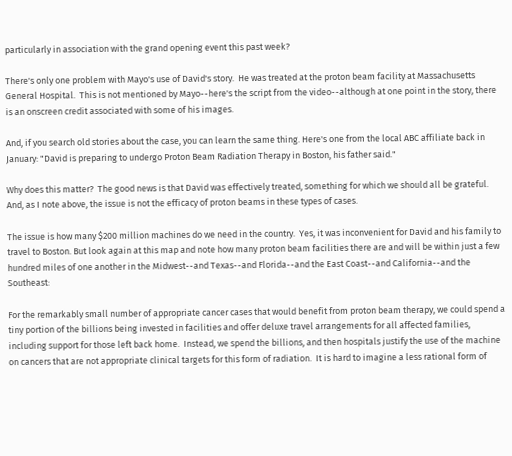particularly in association with the grand opening event this past week?

There's only one problem with Mayo's use of David's story.  He was treated at the proton beam facility at Massachusetts General Hospital.  This is not mentioned by Mayo--here's the script from the video--although at one point in the story, there is an onscreen credit associated with some of his images.

And, if you search old stories about the case, you can learn the same thing. Here's one from the local ABC affiliate back in January: "David is preparing to undergo Proton Beam Radiation Therapy in Boston, his father said."

Why does this matter?  The good news is that David was effectively treated, something for which we should all be grateful. And, as I note above, the issue is not the efficacy of proton beams in these types of cases.

The issue is how many $200 million machines do we need in the country.  Yes, it was inconvenient for David and his family to travel to Boston. But look again at this map and note how many proton beam facilities there are and will be within just a few hundred miles of one another in the Midwest--and Texas--and Florida--and the East Coast--and California--and the Southeast:

For the remarkably small number of appropriate cancer cases that would benefit from proton beam therapy, we could spend a tiny portion of the billions being invested in facilities and offer deluxe travel arrangements for all affected families, including support for those left back home.  Instead, we spend the billions, and then hospitals justify the use of the machine on cancers that are not appropriate clinical targets for this form of radiation.  It is hard to imagine a less rational form of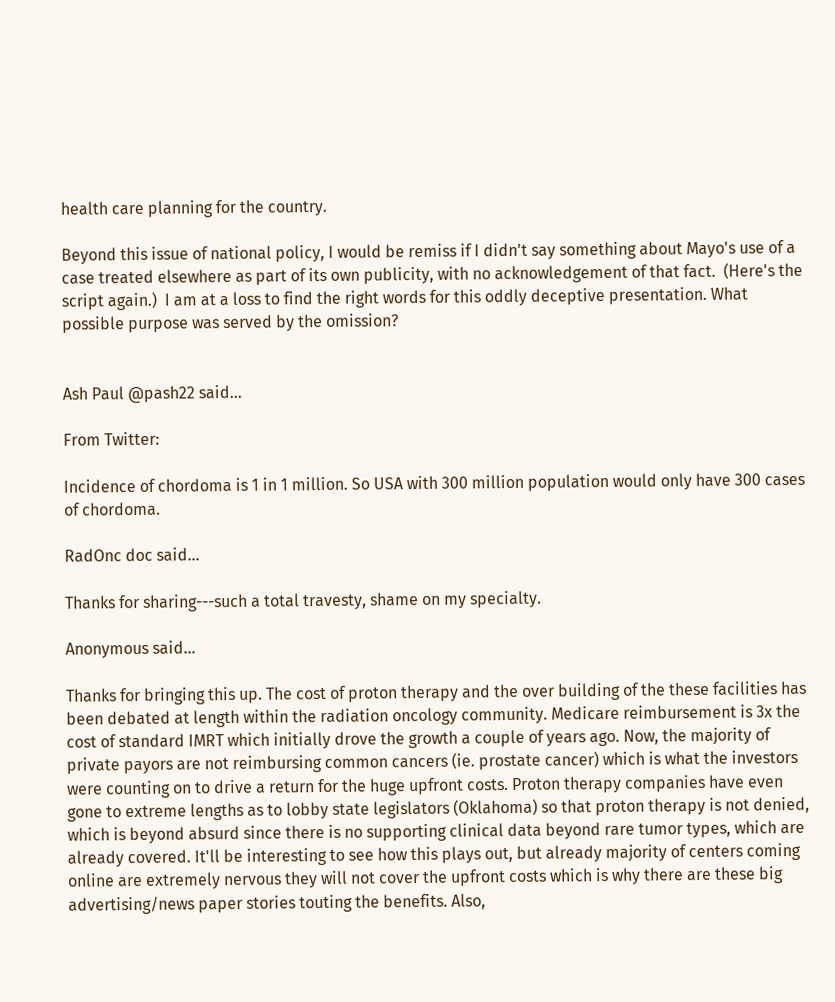health care planning for the country.

Beyond this issue of national policy, I would be remiss if I didn't say something about Mayo's use of a case treated elsewhere as part of its own publicity, with no acknowledgement of that fact.  (Here's the script again.)  I am at a loss to find the right words for this oddly deceptive presentation. What possible purpose was served by the omission?


Ash Paul @pash22 said...

From Twitter:

Incidence of chordoma is 1 in 1 million. So USA with 300 million population would only have 300 cases of chordoma.

RadOnc doc said...

Thanks for sharing---such a total travesty, shame on my specialty.

Anonymous said...

Thanks for bringing this up. The cost of proton therapy and the over building of the these facilities has been debated at length within the radiation oncology community. Medicare reimbursement is 3x the cost of standard IMRT which initially drove the growth a couple of years ago. Now, the majority of private payors are not reimbursing common cancers (ie. prostate cancer) which is what the investors were counting on to drive a return for the huge upfront costs. Proton therapy companies have even gone to extreme lengths as to lobby state legislators (Oklahoma) so that proton therapy is not denied, which is beyond absurd since there is no supporting clinical data beyond rare tumor types, which are already covered. It'll be interesting to see how this plays out, but already majority of centers coming online are extremely nervous they will not cover the upfront costs which is why there are these big advertising/news paper stories touting the benefits. Also,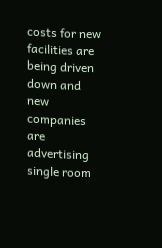costs for new facilities are being driven down and new companies are advertising single room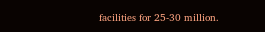facilities for 25-30 million.